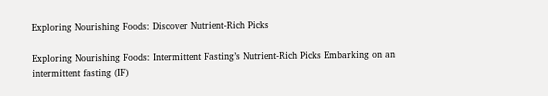Exploring Nourishing Foods: Discover Nutrient-Rich Picks

Exploring Nourishing Foods: Intermittent Fasting’s Nutrient-Rich Picks Embarking on an intermittent fasting (IF)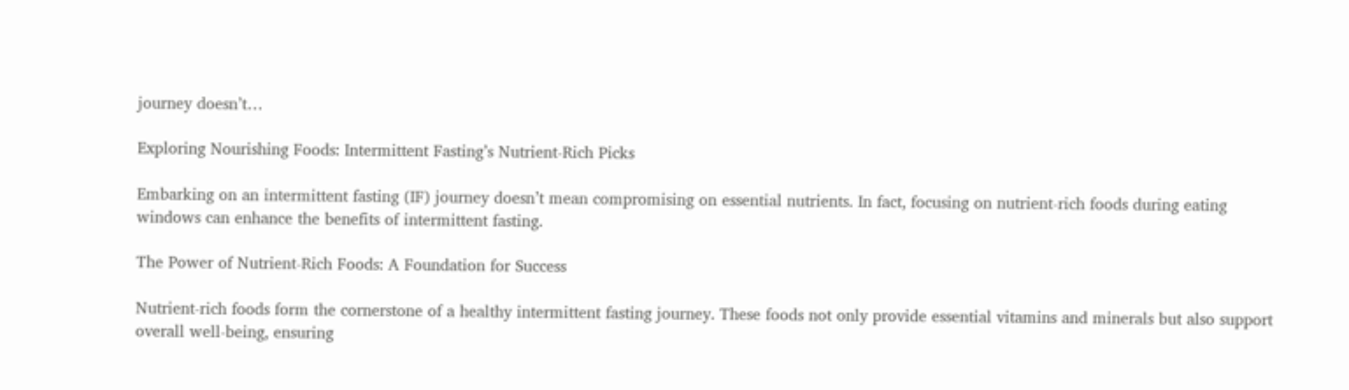journey doesn’t…

Exploring Nourishing Foods: Intermittent Fasting’s Nutrient-Rich Picks

Embarking on an intermittent fasting (IF) journey doesn’t mean compromising on essential nutrients. In fact, focusing on nutrient-rich foods during eating windows can enhance the benefits of intermittent fasting.

The Power of Nutrient-Rich Foods: A Foundation for Success

Nutrient-rich foods form the cornerstone of a healthy intermittent fasting journey. These foods not only provide essential vitamins and minerals but also support overall well-being, ensuring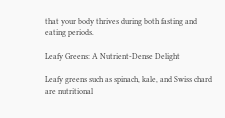that your body thrives during both fasting and eating periods.

Leafy Greens: A Nutrient-Dense Delight

Leafy greens such as spinach, kale, and Swiss chard are nutritional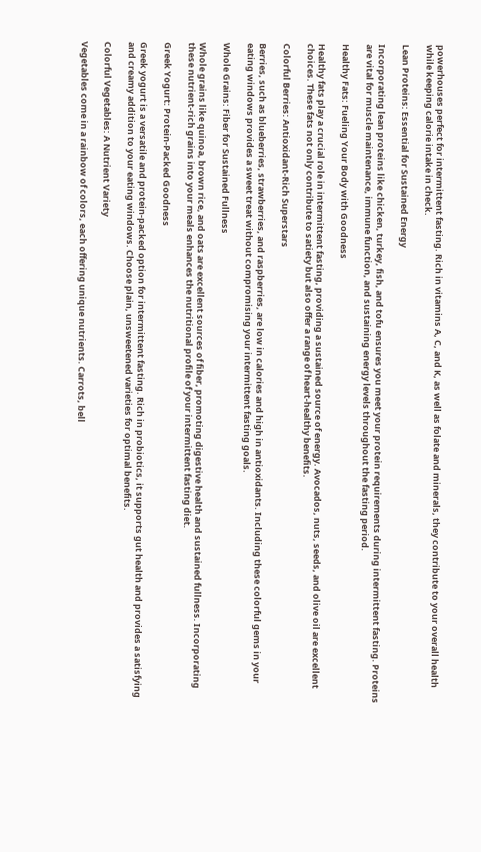powerhouses perfect for intermittent fasting. Rich in vitamins A, C, and K, as well as folate and minerals, they contribute to your overall health while keeping calorie intake in check.

Lean Proteins: Essential for Sustained Energy

Incorporating lean proteins like chicken, turkey, fish, and tofu ensures you meet your protein requirements during intermittent fasting. Proteins are vital for muscle maintenance, immune function, and sustaining energy levels throughout the fasting period.

Healthy Fats: Fueling Your Body with Goodness

Healthy fats play a crucial role in intermittent fasting, providing a sustained source of energy. Avocados, nuts, seeds, and olive oil are excellent choices. These fats not only contribute to satiety but also offer a range of heart-healthy benefits.

Colorful Berries: Antioxidant-Rich Superstars

Berries, such as blueberries, strawberries, and raspberries, are low in calories and high in antioxidants. Including these colorful gems in your eating windows provides a sweet treat without compromising your intermittent fasting goals.

Whole Grains: Fiber for Sustained Fullness

Whole grains like quinoa, brown rice, and oats are excellent sources of fiber, promoting digestive health and sustained fullness. Incorporating these nutrient-rich grains into your meals enhances the nutritional profile of your intermittent fasting diet.

Greek Yogurt: Protein-Packed Goodness

Greek yogurt is a versatile and protein-packed option for intermittent fasting. Rich in probiotics, it supports gut health and provides a satisfying and creamy addition to your eating windows. Choose plain, unsweetened varieties for optimal benefits.

Colorful Vegetables: A Nutrient Variety

Vegetables come in a rainbow of colors, each offering unique nutrients. Carrots, bell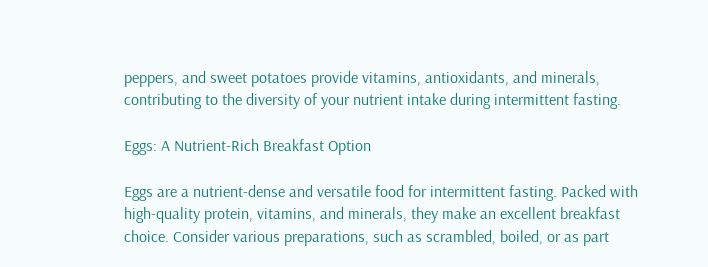peppers, and sweet potatoes provide vitamins, antioxidants, and minerals, contributing to the diversity of your nutrient intake during intermittent fasting.

Eggs: A Nutrient-Rich Breakfast Option

Eggs are a nutrient-dense and versatile food for intermittent fasting. Packed with high-quality protein, vitamins, and minerals, they make an excellent breakfast choice. Consider various preparations, such as scrambled, boiled, or as part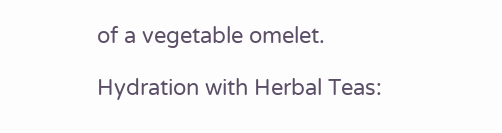of a vegetable omelet.

Hydration with Herbal Teas: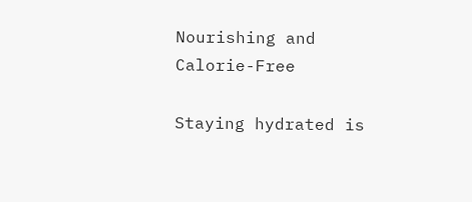Nourishing and Calorie-Free

Staying hydrated is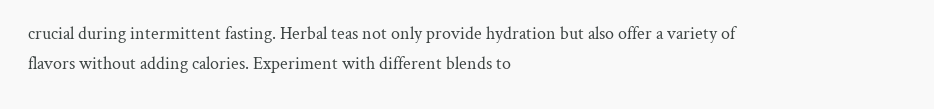crucial during intermittent fasting. Herbal teas not only provide hydration but also offer a variety of flavors without adding calories. Experiment with different blends to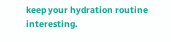keep your hydration routine interesting.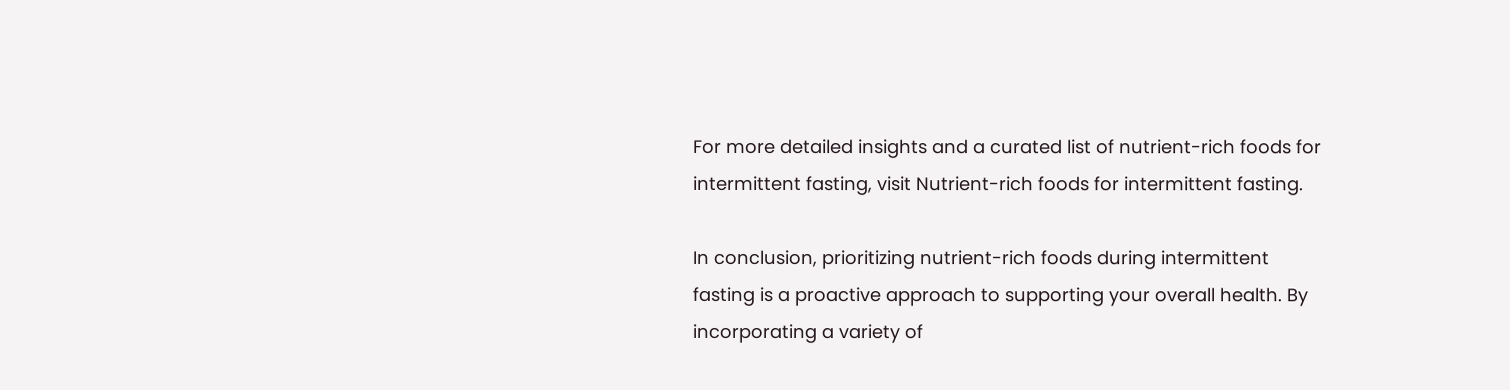For more detailed insights and a curated list of nutrient-rich foods for intermittent fasting, visit Nutrient-rich foods for intermittent fasting.

In conclusion, prioritizing nutrient-rich foods during intermittent fasting is a proactive approach to supporting your overall health. By incorporating a variety of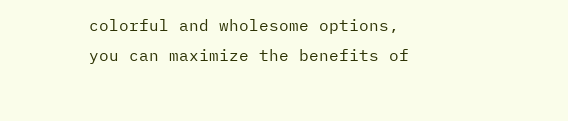colorful and wholesome options, you can maximize the benefits of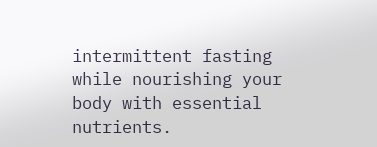intermittent fasting while nourishing your body with essential nutrients.